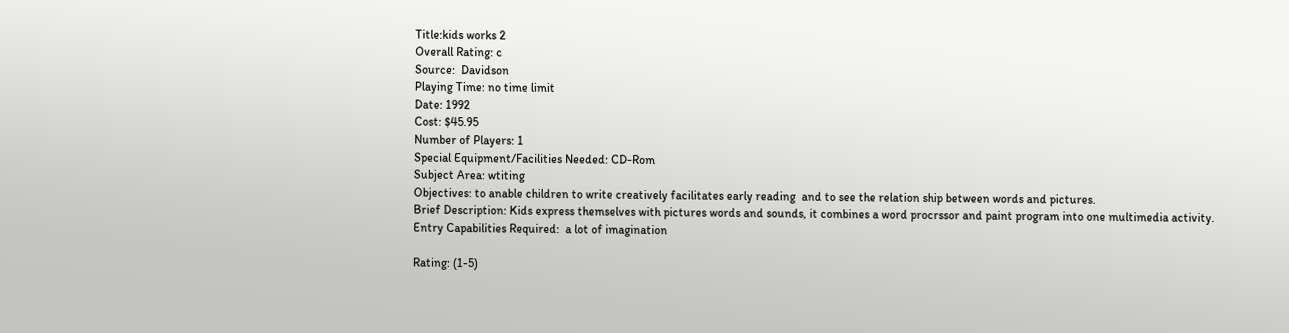Title:kids works 2
Overall Rating: c
Source:  Davidson
Playing Time: no time limit
Date: 1992
Cost: $45.95
Number of Players: 1
Special Equipment/Facilities Needed: CD-Rom
Subject Area: wtiting
Objectives: to anable children to write creatively facilitates early reading  and to see the relation ship between words and pictures.
Brief Description: Kids express themselves with pictures words and sounds, it combines a word procrssor and paint program into one multimedia activity.
Entry Capabilities Required:  a lot of imagination

Rating: (1-5)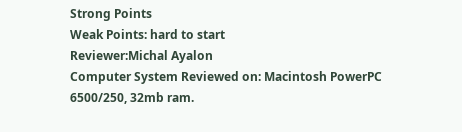Strong Points
Weak Points: hard to start
Reviewer:Michal Ayalon
Computer System Reviewed on: Macintosh PowerPC 6500/250, 32mb ram.